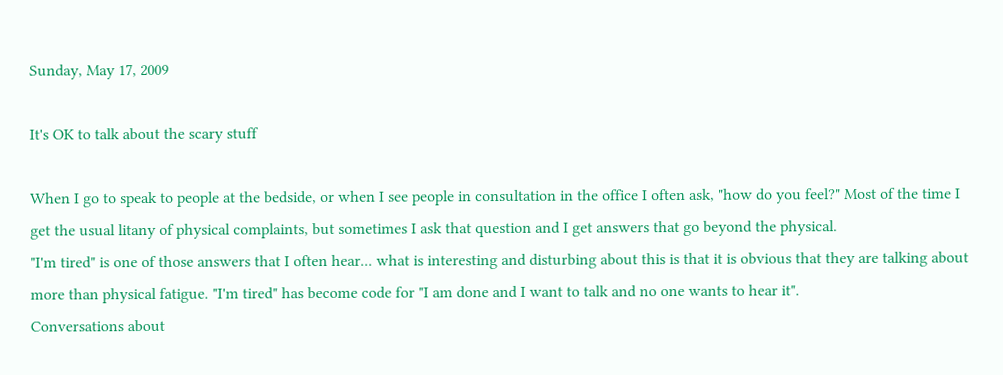Sunday, May 17, 2009

It's OK to talk about the scary stuff

When I go to speak to people at the bedside, or when I see people in consultation in the office I often ask, "how do you feel?" Most of the time I get the usual litany of physical complaints, but sometimes I ask that question and I get answers that go beyond the physical.
"I'm tired" is one of those answers that I often hear... what is interesting and disturbing about this is that it is obvious that they are talking about more than physical fatigue. "I'm tired" has become code for "I am done and I want to talk and no one wants to hear it".
Conversations about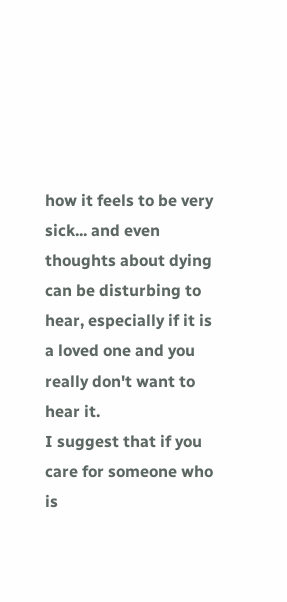how it feels to be very sick... and even thoughts about dying can be disturbing to hear, especially if it is a loved one and you really don't want to hear it.
I suggest that if you care for someone who is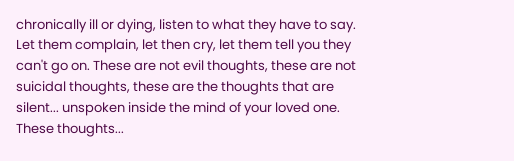chronically ill or dying, listen to what they have to say. Let them complain, let then cry, let them tell you they can't go on. These are not evil thoughts, these are not suicidal thoughts, these are the thoughts that are silent... unspoken inside the mind of your loved one. These thoughts...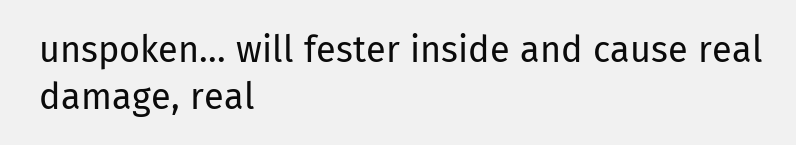unspoken... will fester inside and cause real damage, real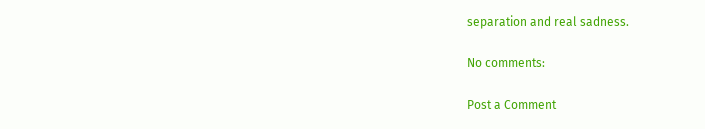separation and real sadness.

No comments:

Post a Comment